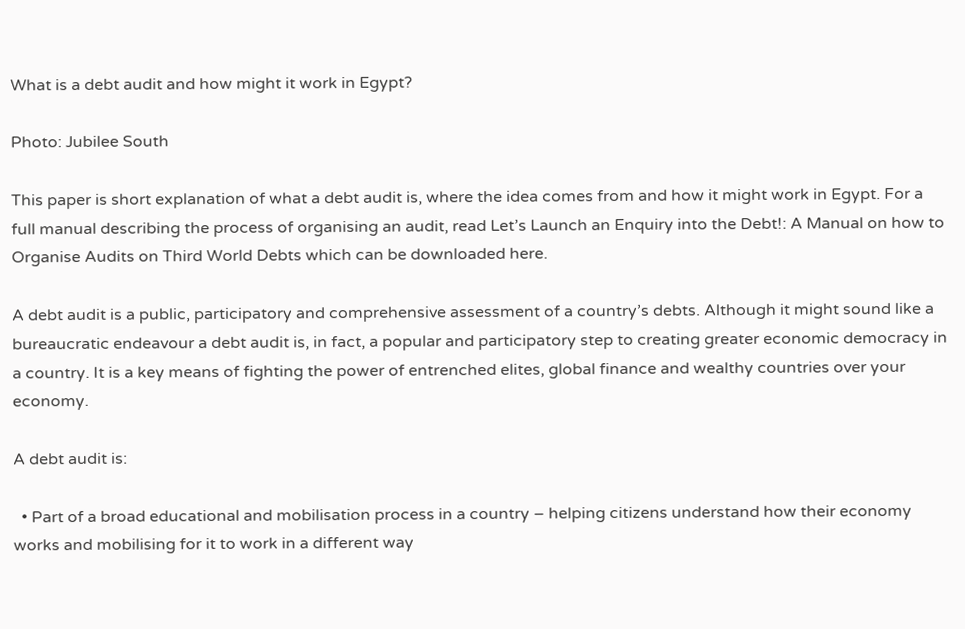What is a debt audit and how might it work in Egypt?

Photo: Jubilee South

This paper is short explanation of what a debt audit is, where the idea comes from and how it might work in Egypt. For a full manual describing the process of organising an audit, read Let’s Launch an Enquiry into the Debt!: A Manual on how to Organise Audits on Third World Debts which can be downloaded here.

A debt audit is a public, participatory and comprehensive assessment of a country’s debts. Although it might sound like a bureaucratic endeavour a debt audit is, in fact, a popular and participatory step to creating greater economic democracy in a country. It is a key means of fighting the power of entrenched elites, global finance and wealthy countries over your economy.

A debt audit is:

  • Part of a broad educational and mobilisation process in a country – helping citizens understand how their economy works and mobilising for it to work in a different way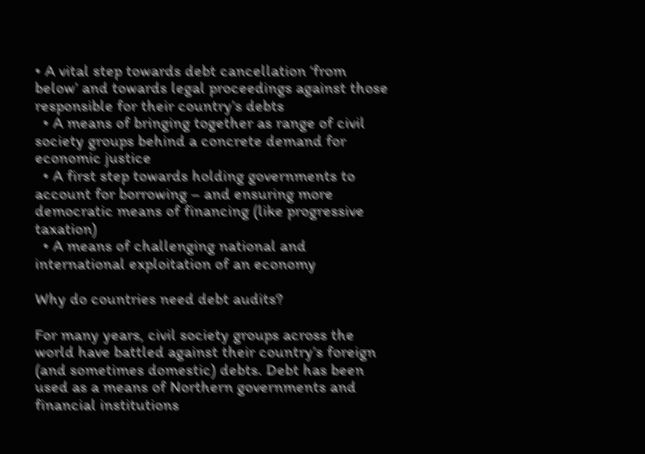• A vital step towards debt cancellation ‘from below’ and towards legal proceedings against those responsible for their country’s debts
  • A means of bringing together as range of civil society groups behind a concrete demand for economic justice
  • A first step towards holding governments to account for borrowing – and ensuring more democratic means of financing (like progressive taxation)
  • A means of challenging national and international exploitation of an economy

Why do countries need debt audits?

For many years, civil society groups across the world have battled against their country’s foreign (and sometimes domestic) debts. Debt has been used as a means of Northern governments and financial institutions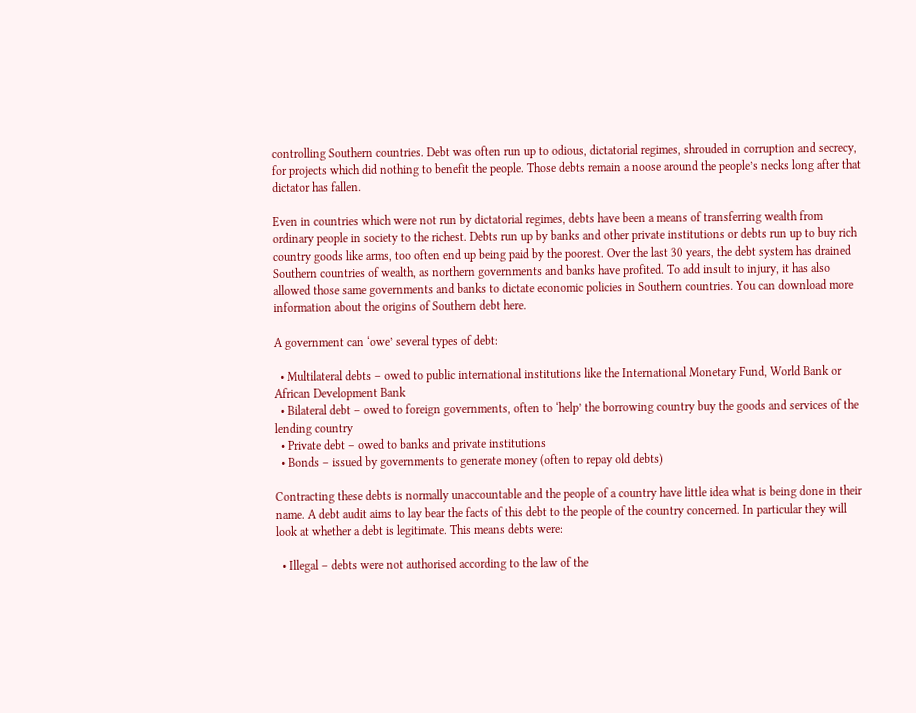controlling Southern countries. Debt was often run up to odious, dictatorial regimes, shrouded in corruption and secrecy, for projects which did nothing to benefit the people. Those debts remain a noose around the people’s necks long after that dictator has fallen.

Even in countries which were not run by dictatorial regimes, debts have been a means of transferring wealth from ordinary people in society to the richest. Debts run up by banks and other private institutions or debts run up to buy rich country goods like arms, too often end up being paid by the poorest. Over the last 30 years, the debt system has drained Southern countries of wealth, as northern governments and banks have profited. To add insult to injury, it has also allowed those same governments and banks to dictate economic policies in Southern countries. You can download more information about the origins of Southern debt here.

A government can ‘owe’ several types of debt:

  • Multilateral debts – owed to public international institutions like the International Monetary Fund, World Bank or African Development Bank
  • Bilateral debt – owed to foreign governments, often to ‘help’ the borrowing country buy the goods and services of the lending country
  • Private debt – owed to banks and private institutions
  • Bonds – issued by governments to generate money (often to repay old debts)

Contracting these debts is normally unaccountable and the people of a country have little idea what is being done in their name. A debt audit aims to lay bear the facts of this debt to the people of the country concerned. In particular they will look at whether a debt is legitimate. This means debts were:

  • Illegal – debts were not authorised according to the law of the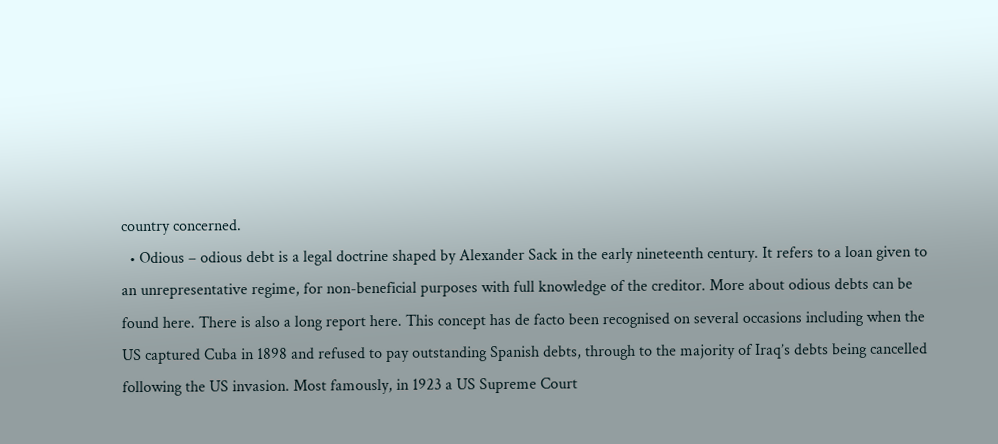country concerned.
  • Odious – odious debt is a legal doctrine shaped by Alexander Sack in the early nineteenth century. It refers to a loan given to an unrepresentative regime, for non-beneficial purposes with full knowledge of the creditor. More about odious debts can be found here. There is also a long report here. This concept has de facto been recognised on several occasions including when the US captured Cuba in 1898 and refused to pay outstanding Spanish debts, through to the majority of Iraq’s debts being cancelled following the US invasion. Most famously, in 1923 a US Supreme Court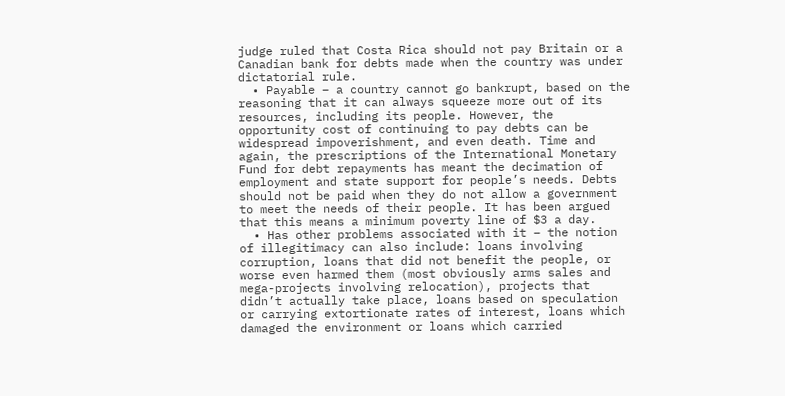judge ruled that Costa Rica should not pay Britain or a Canadian bank for debts made when the country was under dictatorial rule.
  • Payable – a country cannot go bankrupt, based on the reasoning that it can always squeeze more out of its resources, including its people. However, the opportunity cost of continuing to pay debts can be widespread impoverishment, and even death. Time and again, the prescriptions of the International Monetary Fund for debt repayments has meant the decimation of employment and state support for people’s needs. Debts should not be paid when they do not allow a government to meet the needs of their people. It has been argued that this means a minimum poverty line of $3 a day.
  • Has other problems associated with it – the notion of illegitimacy can also include: loans involving corruption, loans that did not benefit the people, or worse even harmed them (most obviously arms sales and mega-projects involving relocation), projects that didn’t actually take place, loans based on speculation or carrying extortionate rates of interest, loans which damaged the environment or loans which carried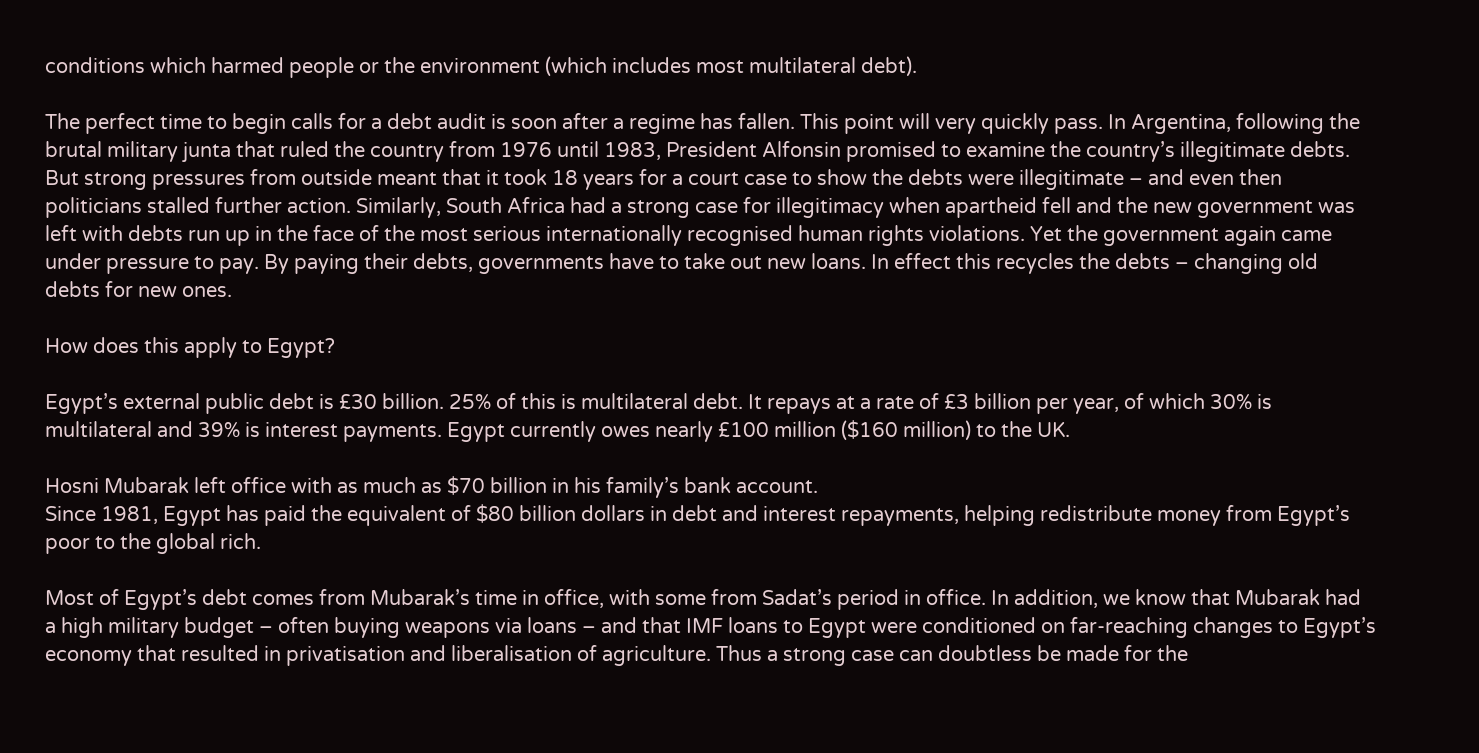conditions which harmed people or the environment (which includes most multilateral debt).

The perfect time to begin calls for a debt audit is soon after a regime has fallen. This point will very quickly pass. In Argentina, following the brutal military junta that ruled the country from 1976 until 1983, President Alfonsin promised to examine the country’s illegitimate debts. But strong pressures from outside meant that it took 18 years for a court case to show the debts were illegitimate – and even then politicians stalled further action. Similarly, South Africa had a strong case for illegitimacy when apartheid fell and the new government was left with debts run up in the face of the most serious internationally recognised human rights violations. Yet the government again came under pressure to pay. By paying their debts, governments have to take out new loans. In effect this recycles the debts – changing old debts for new ones.

How does this apply to Egypt?

Egypt’s external public debt is £30 billion. 25% of this is multilateral debt. It repays at a rate of £3 billion per year, of which 30% is multilateral and 39% is interest payments. Egypt currently owes nearly £100 million ($160 million) to the UK.

Hosni Mubarak left office with as much as $70 billion in his family’s bank account.
Since 1981, Egypt has paid the equivalent of $80 billion dollars in debt and interest repayments, helping redistribute money from Egypt’s poor to the global rich.

Most of Egypt’s debt comes from Mubarak’s time in office, with some from Sadat’s period in office. In addition, we know that Mubarak had a high military budget – often buying weapons via loans – and that IMF loans to Egypt were conditioned on far-reaching changes to Egypt’s economy that resulted in privatisation and liberalisation of agriculture. Thus a strong case can doubtless be made for the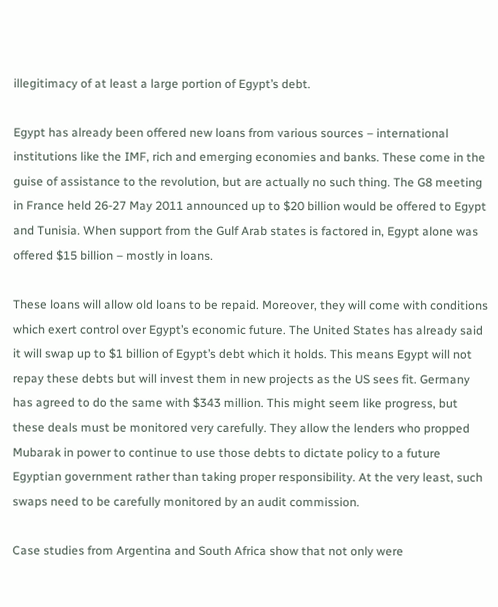illegitimacy of at least a large portion of Egypt’s debt.

Egypt has already been offered new loans from various sources – international institutions like the IMF, rich and emerging economies and banks. These come in the guise of assistance to the revolution, but are actually no such thing. The G8 meeting in France held 26-27 May 2011 announced up to $20 billion would be offered to Egypt and Tunisia. When support from the Gulf Arab states is factored in, Egypt alone was offered $15 billion – mostly in loans.

These loans will allow old loans to be repaid. Moreover, they will come with conditions which exert control over Egypt’s economic future. The United States has already said it will swap up to $1 billion of Egypt’s debt which it holds. This means Egypt will not repay these debts but will invest them in new projects as the US sees fit. Germany has agreed to do the same with $343 million. This might seem like progress, but these deals must be monitored very carefully. They allow the lenders who propped Mubarak in power to continue to use those debts to dictate policy to a future Egyptian government rather than taking proper responsibility. At the very least, such swaps need to be carefully monitored by an audit commission.

Case studies from Argentina and South Africa show that not only were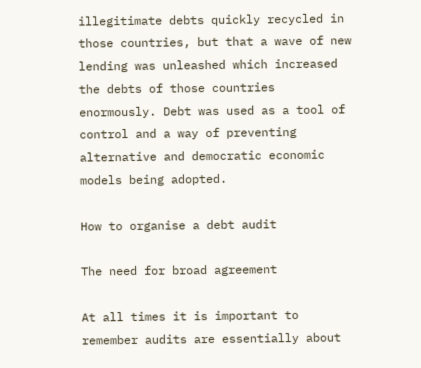illegitimate debts quickly recycled in those countries, but that a wave of new lending was unleashed which increased the debts of those countries enormously. Debt was used as a tool of control and a way of preventing alternative and democratic economic models being adopted.

How to organise a debt audit

The need for broad agreement

At all times it is important to remember audits are essentially about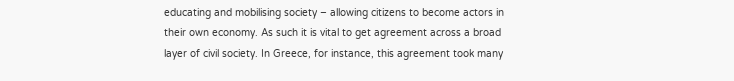educating and mobilising society – allowing citizens to become actors in their own economy. As such it is vital to get agreement across a broad layer of civil society. In Greece, for instance, this agreement took many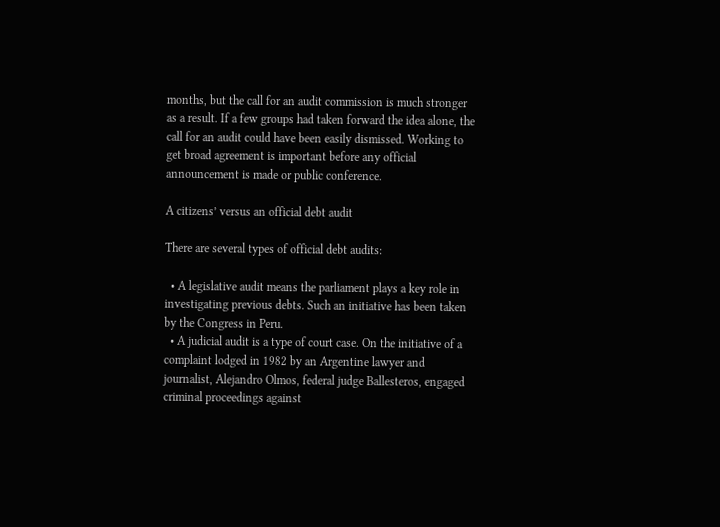months, but the call for an audit commission is much stronger as a result. If a few groups had taken forward the idea alone, the call for an audit could have been easily dismissed. Working to get broad agreement is important before any official announcement is made or public conference.

A citizens’ versus an official debt audit

There are several types of official debt audits:

  • A legislative audit means the parliament plays a key role in investigating previous debts. Such an initiative has been taken by the Congress in Peru.
  • A judicial audit is a type of court case. On the initiative of a complaint lodged in 1982 by an Argentine lawyer and journalist, Alejandro Olmos, federal judge Ballesteros, engaged criminal proceedings against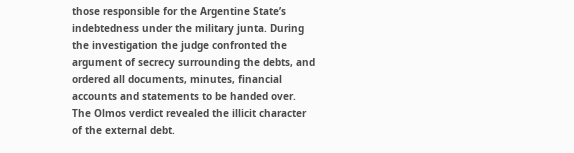those responsible for the Argentine State’s indebtedness under the military junta. During the investigation the judge confronted the argument of secrecy surrounding the debts, and ordered all documents, minutes, financial accounts and statements to be handed over. The Olmos verdict revealed the illicit character of the external debt.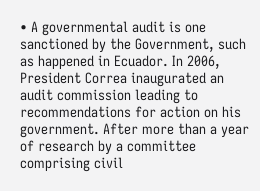• A governmental audit is one sanctioned by the Government, such as happened in Ecuador. In 2006, President Correa inaugurated an audit commission leading to recommendations for action on his government. After more than a year of research by a committee comprising civil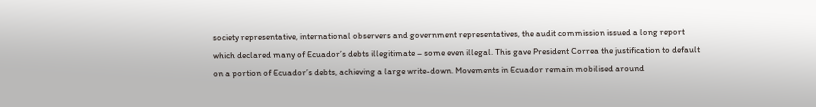society representative, international observers and government representatives, the audit commission issued a long report which declared many of Ecuador’s debts illegitimate – some even illegal. This gave President Correa the justification to default on a portion of Ecuador’s debts, achieving a large write-down. Movements in Ecuador remain mobilised around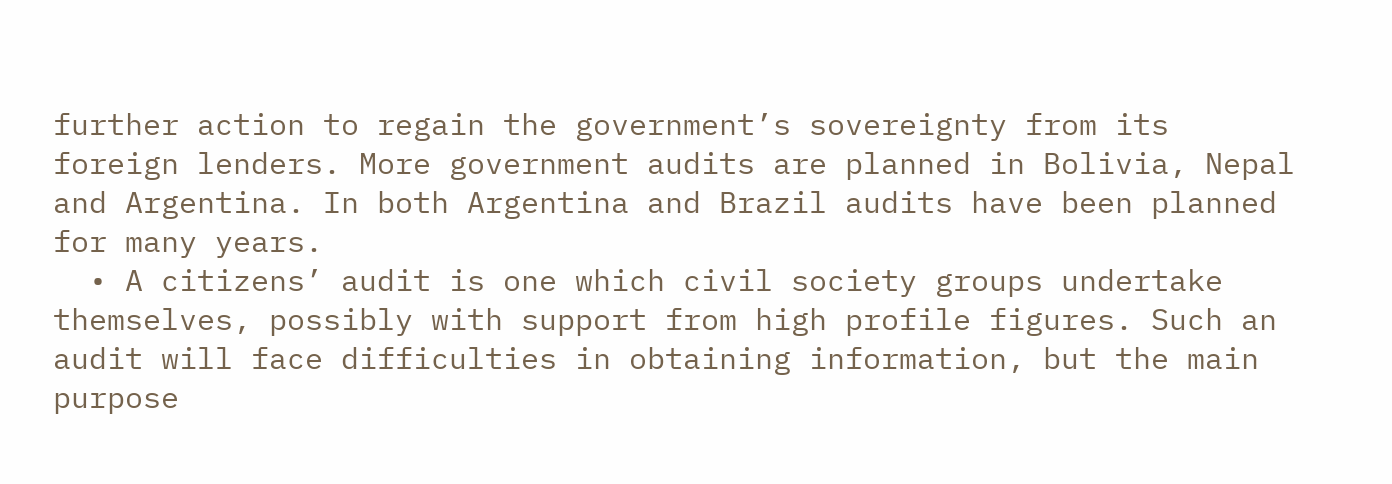further action to regain the government’s sovereignty from its foreign lenders. More government audits are planned in Bolivia, Nepal and Argentina. In both Argentina and Brazil audits have been planned for many years.
  • A citizens’ audit is one which civil society groups undertake themselves, possibly with support from high profile figures. Such an audit will face difficulties in obtaining information, but the main purpose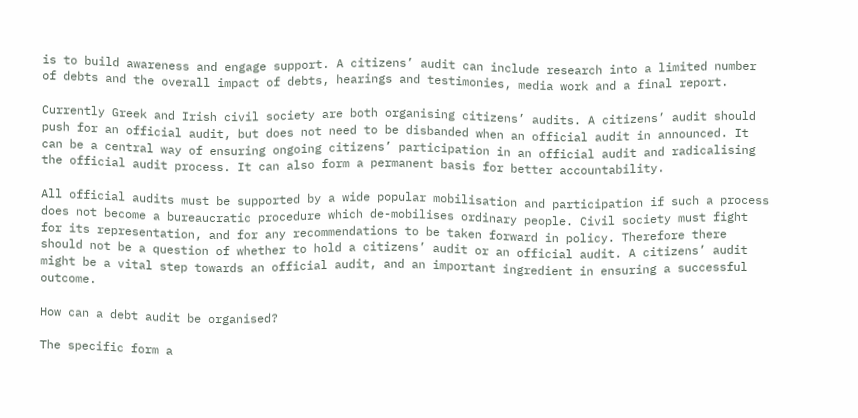is to build awareness and engage support. A citizens’ audit can include research into a limited number of debts and the overall impact of debts, hearings and testimonies, media work and a final report.

Currently Greek and Irish civil society are both organising citizens’ audits. A citizens’ audit should push for an official audit, but does not need to be disbanded when an official audit in announced. It can be a central way of ensuring ongoing citizens’ participation in an official audit and radicalising the official audit process. It can also form a permanent basis for better accountability.

All official audits must be supported by a wide popular mobilisation and participation if such a process does not become a bureaucratic procedure which de-mobilises ordinary people. Civil society must fight for its representation, and for any recommendations to be taken forward in policy. Therefore there should not be a question of whether to hold a citizens’ audit or an official audit. A citizens’ audit might be a vital step towards an official audit, and an important ingredient in ensuring a successful outcome.

How can a debt audit be organised?

The specific form a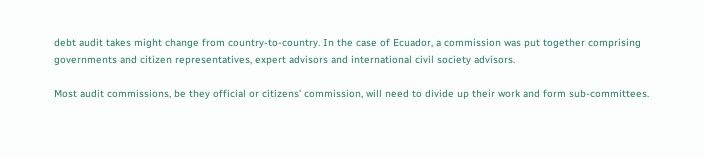debt audit takes might change from country-to-country. In the case of Ecuador, a commission was put together comprising governments and citizen representatives, expert advisors and international civil society advisors.

Most audit commissions, be they official or citizens’ commission, will need to divide up their work and form sub-committees.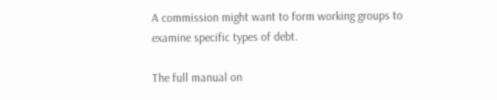A commission might want to form working groups to examine specific types of debt.

The full manual on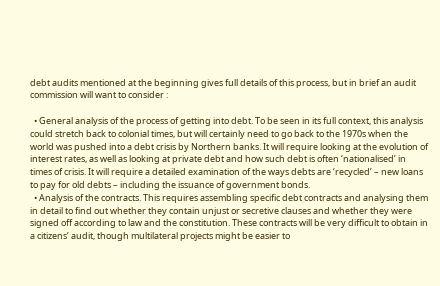debt audits mentioned at the beginning gives full details of this process, but in brief an audit commission will want to consider :

  • General analysis of the process of getting into debt. To be seen in its full context, this analysis could stretch back to colonial times, but will certainly need to go back to the 1970s when the world was pushed into a debt crisis by Northern banks. It will require looking at the evolution of interest rates, as well as looking at private debt and how such debt is often ‘nationalised’ in times of crisis. It will require a detailed examination of the ways debts are ‘recycled’ – new loans to pay for old debts – including the issuance of government bonds.
  • Analysis of the contracts. This requires assembling specific debt contracts and analysing them in detail to find out whether they contain unjust or secretive clauses and whether they were signed off according to law and the constitution. These contracts will be very difficult to obtain in a citizens’ audit, though multilateral projects might be easier to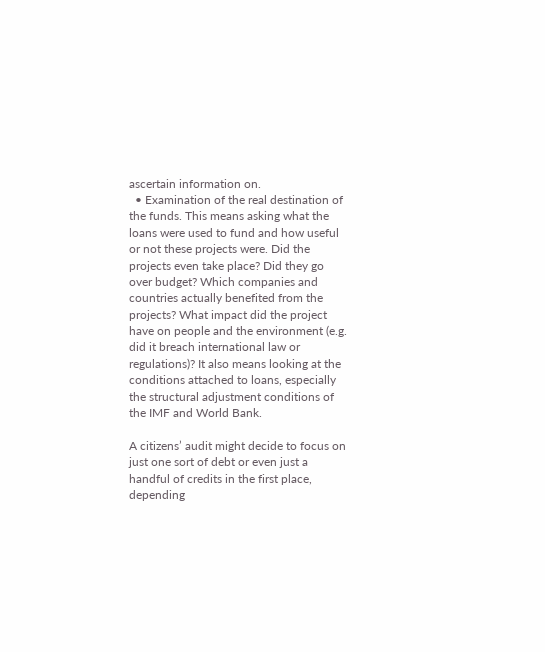ascertain information on.
  • Examination of the real destination of the funds. This means asking what the loans were used to fund and how useful or not these projects were. Did the projects even take place? Did they go over budget? Which companies and countries actually benefited from the projects? What impact did the project have on people and the environment (e.g. did it breach international law or regulations)? It also means looking at the conditions attached to loans, especially the structural adjustment conditions of the IMF and World Bank.

A citizens’ audit might decide to focus on just one sort of debt or even just a handful of credits in the first place, depending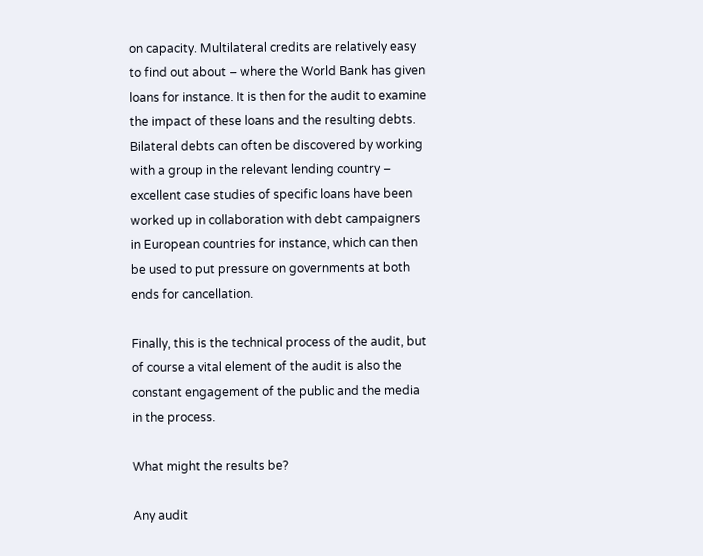on capacity. Multilateral credits are relatively easy to find out about – where the World Bank has given loans for instance. It is then for the audit to examine the impact of these loans and the resulting debts. Bilateral debts can often be discovered by working with a group in the relevant lending country – excellent case studies of specific loans have been worked up in collaboration with debt campaigners in European countries for instance, which can then be used to put pressure on governments at both ends for cancellation.

Finally, this is the technical process of the audit, but of course a vital element of the audit is also the constant engagement of the public and the media in the process.

What might the results be?

Any audit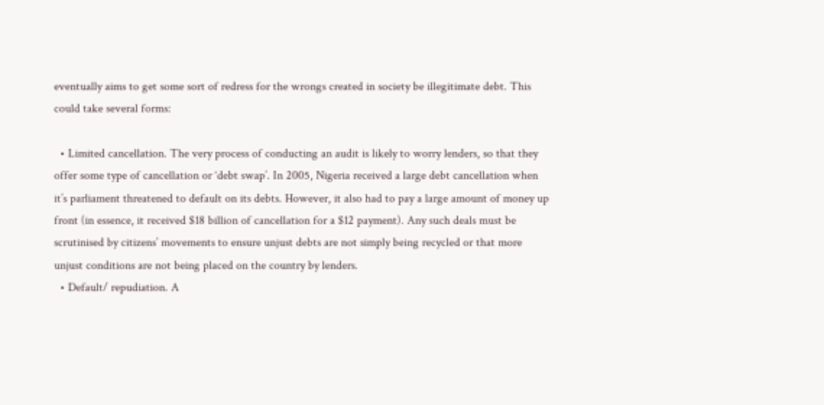eventually aims to get some sort of redress for the wrongs created in society be illegitimate debt. This could take several forms:

  • Limited cancellation. The very process of conducting an audit is likely to worry lenders, so that they offer some type of cancellation or ‘debt swap’. In 2005, Nigeria received a large debt cancellation when it’s parliament threatened to default on its debts. However, it also had to pay a large amount of money up front (in essence, it received $18 billion of cancellation for a $12 payment). Any such deals must be scrutinised by citizens’ movements to ensure unjust debts are not simply being recycled or that more unjust conditions are not being placed on the country by lenders.
  • Default/ repudiation. A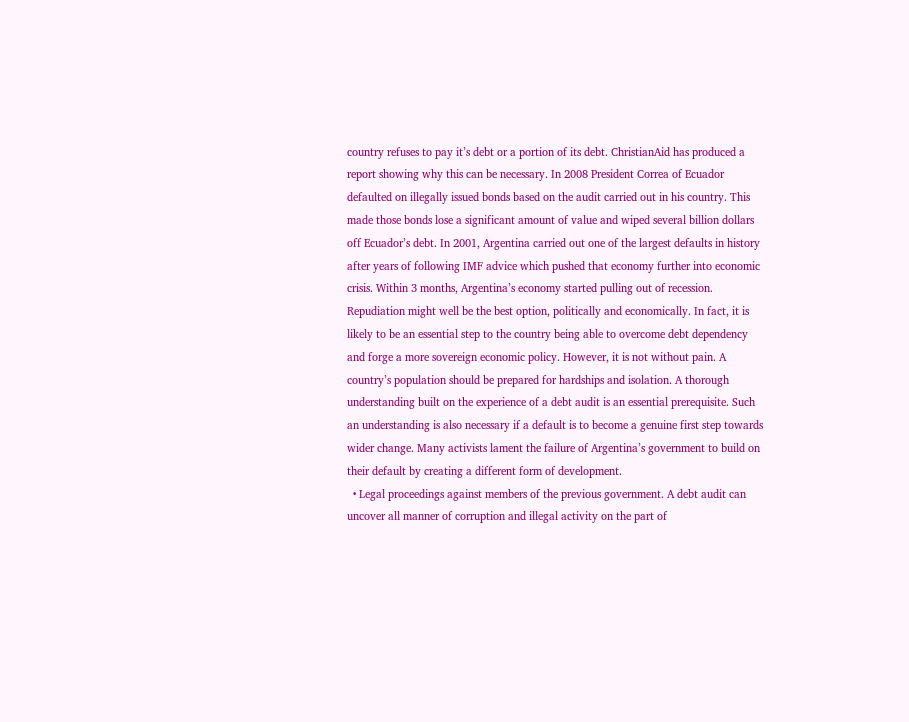country refuses to pay it’s debt or a portion of its debt. ChristianAid has produced a report showing why this can be necessary. In 2008 President Correa of Ecuador defaulted on illegally issued bonds based on the audit carried out in his country. This made those bonds lose a significant amount of value and wiped several billion dollars off Ecuador’s debt. In 2001, Argentina carried out one of the largest defaults in history after years of following IMF advice which pushed that economy further into economic crisis. Within 3 months, Argentina’s economy started pulling out of recession. Repudiation might well be the best option, politically and economically. In fact, it is likely to be an essential step to the country being able to overcome debt dependency and forge a more sovereign economic policy. However, it is not without pain. A country’s population should be prepared for hardships and isolation. A thorough understanding built on the experience of a debt audit is an essential prerequisite. Such an understanding is also necessary if a default is to become a genuine first step towards wider change. Many activists lament the failure of Argentina’s government to build on their default by creating a different form of development.
  • Legal proceedings against members of the previous government. A debt audit can uncover all manner of corruption and illegal activity on the part of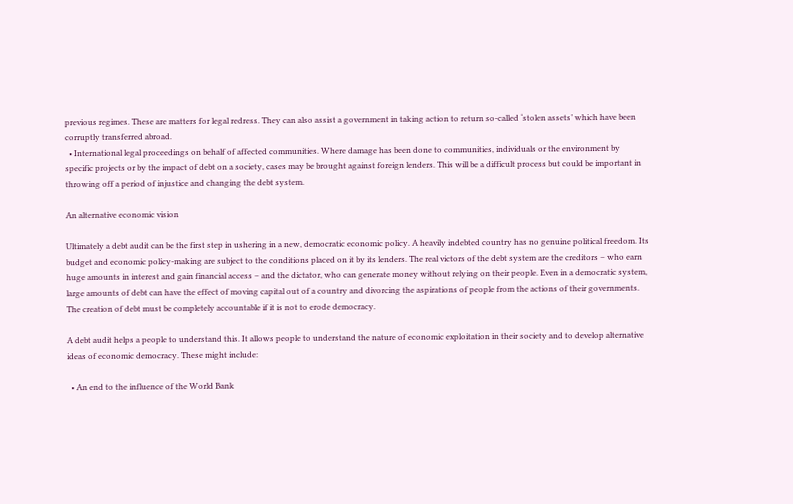previous regimes. These are matters for legal redress. They can also assist a government in taking action to return so-called ‘stolen assets’ which have been corruptly transferred abroad.
  • International legal proceedings on behalf of affected communities. Where damage has been done to communities, individuals or the environment by specific projects or by the impact of debt on a society, cases may be brought against foreign lenders. This will be a difficult process but could be important in throwing off a period of injustice and changing the debt system.

An alternative economic vision

Ultimately a debt audit can be the first step in ushering in a new, democratic economic policy. A heavily indebted country has no genuine political freedom. Its budget and economic policy-making are subject to the conditions placed on it by its lenders. The real victors of the debt system are the creditors – who earn huge amounts in interest and gain financial access – and the dictator, who can generate money without relying on their people. Even in a democratic system, large amounts of debt can have the effect of moving capital out of a country and divorcing the aspirations of people from the actions of their governments. The creation of debt must be completely accountable if it is not to erode democracy.

A debt audit helps a people to understand this. It allows people to understand the nature of economic exploitation in their society and to develop alternative ideas of economic democracy. These might include:

  • An end to the influence of the World Bank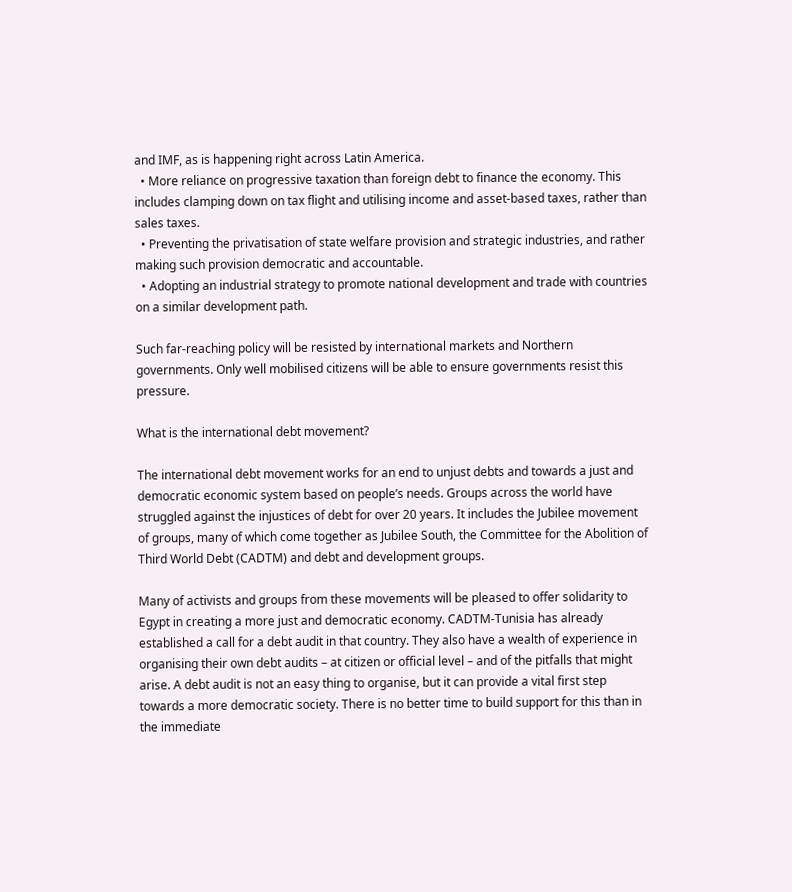and IMF, as is happening right across Latin America.
  • More reliance on progressive taxation than foreign debt to finance the economy. This includes clamping down on tax flight and utilising income and asset-based taxes, rather than sales taxes.
  • Preventing the privatisation of state welfare provision and strategic industries, and rather making such provision democratic and accountable.
  • Adopting an industrial strategy to promote national development and trade with countries on a similar development path.

Such far-reaching policy will be resisted by international markets and Northern governments. Only well mobilised citizens will be able to ensure governments resist this pressure.

What is the international debt movement?

The international debt movement works for an end to unjust debts and towards a just and democratic economic system based on people’s needs. Groups across the world have struggled against the injustices of debt for over 20 years. It includes the Jubilee movement of groups, many of which come together as Jubilee South, the Committee for the Abolition of Third World Debt (CADTM) and debt and development groups.

Many of activists and groups from these movements will be pleased to offer solidarity to Egypt in creating a more just and democratic economy. CADTM-Tunisia has already established a call for a debt audit in that country. They also have a wealth of experience in organising their own debt audits – at citizen or official level – and of the pitfalls that might arise. A debt audit is not an easy thing to organise, but it can provide a vital first step towards a more democratic society. There is no better time to build support for this than in the immediate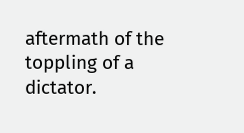aftermath of the toppling of a dictator.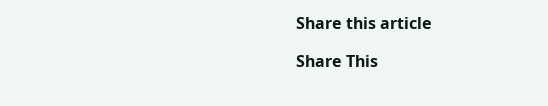Share this article

Share This